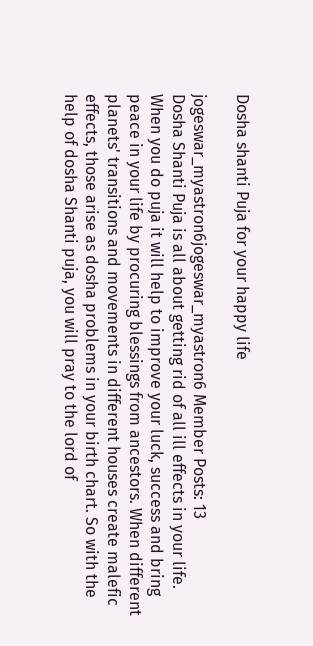Dosha shanti Puja for your happy life

jogeswar_myastron6jogeswar_myastron6 Member Posts: 13
Dosha Shanti Puja is all about getting rid of all ill effects in your life. When you do puja it will help to improve your luck, success and bring peace in your life by procuring blessings from ancestors. When different planets' transitions and movements in different houses create malefic effects, those arise as dosha problems in your birth chart. So with the help of dosha Shanti puja, you will pray to the lord of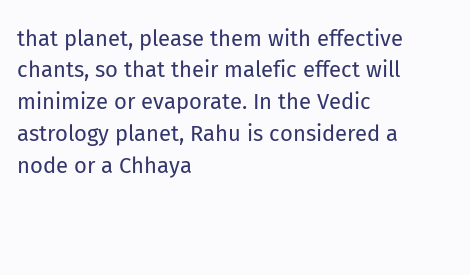that planet, please them with effective chants, so that their malefic effect will minimize or evaporate. In the Vedic astrology planet, Rahu is considered a node or a Chhaya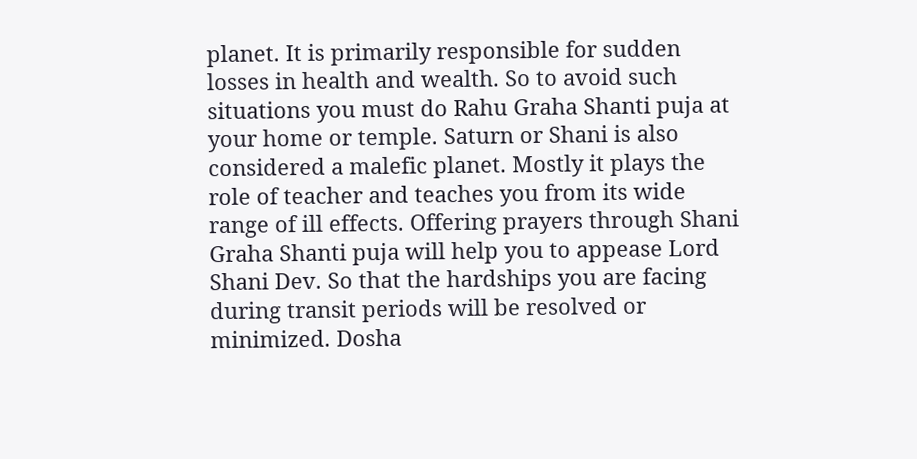planet. It is primarily responsible for sudden losses in health and wealth. So to avoid such situations you must do Rahu Graha Shanti puja at your home or temple. Saturn or Shani is also considered a malefic planet. Mostly it plays the role of teacher and teaches you from its wide range of ill effects. Offering prayers through Shani Graha Shanti puja will help you to appease Lord Shani Dev. So that the hardships you are facing during transit periods will be resolved or minimized. Dosha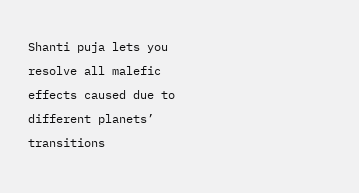Shanti puja lets you resolve all malefic effects caused due to different planets’ transitions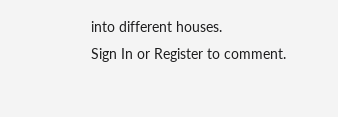into different houses.
Sign In or Register to comment.